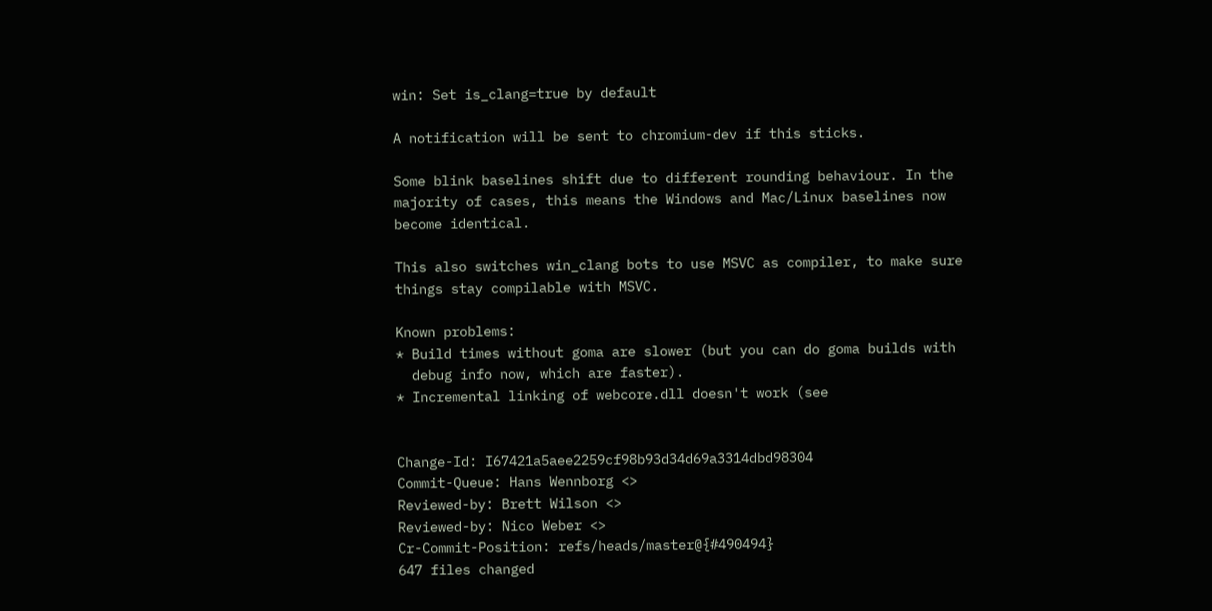win: Set is_clang=true by default

A notification will be sent to chromium-dev if this sticks.

Some blink baselines shift due to different rounding behaviour. In the
majority of cases, this means the Windows and Mac/Linux baselines now
become identical.

This also switches win_clang bots to use MSVC as compiler, to make sure
things stay compilable with MSVC.

Known problems:
* Build times without goma are slower (but you can do goma builds with
  debug info now, which are faster).
* Incremental linking of webcore.dll doesn't work (see


Change-Id: I67421a5aee2259cf98b93d34d69a3314dbd98304
Commit-Queue: Hans Wennborg <>
Reviewed-by: Brett Wilson <>
Reviewed-by: Nico Weber <>
Cr-Commit-Position: refs/heads/master@{#490494}
647 files changed